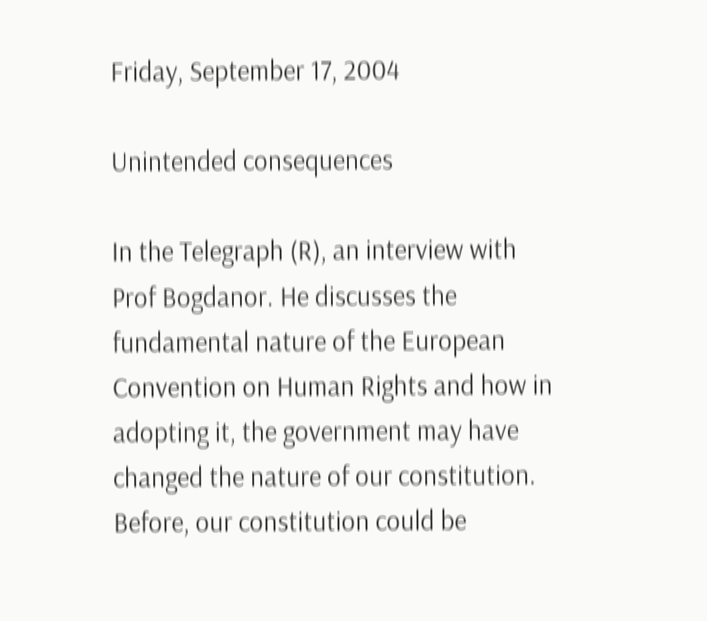Friday, September 17, 2004

Unintended consequences

In the Telegraph (R), an interview with Prof Bogdanor. He discusses the fundamental nature of the European Convention on Human Rights and how in adopting it, the government may have changed the nature of our constitution. Before, our constitution could be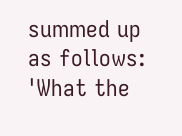summed up as follows: 'What the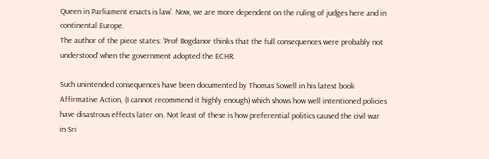Queen in Parliament enacts is law'. Now, we are more dependent on the ruling of judges here and in continental Europe.
The author of the piece states: 'Prof Bogdanor thinks that the full consequences were probably not understood' when the government adopted the ECHR.

Such unintended consequences have been documented by Thomas Sowell in his latest book Affirmative Action, (I cannot recommend it highly enough) which shows how well intentioned policies have disastrous effects later on. Not least of these is how preferential politics caused the civil war in Sri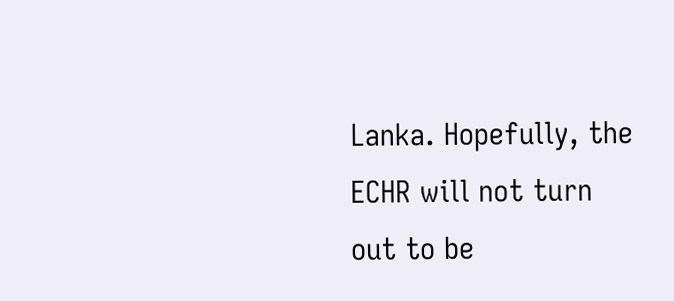Lanka. Hopefully, the ECHR will not turn out to be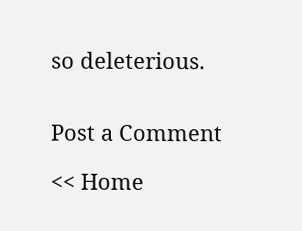so deleterious.


Post a Comment

<< Home